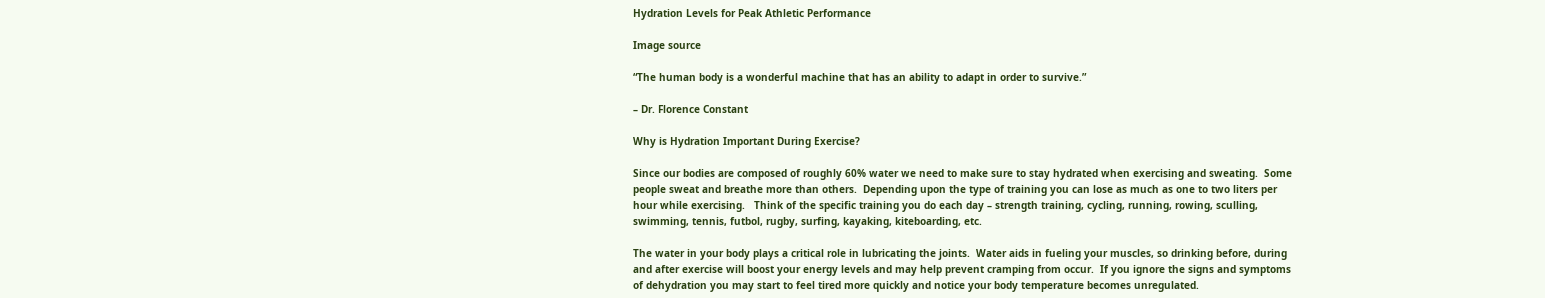Hydration Levels for Peak Athletic Performance

Image source

“The human body is a wonderful machine that has an ability to adapt in order to survive.”

– Dr. Florence Constant

Why is Hydration Important During Exercise?

Since our bodies are composed of roughly 60% water we need to make sure to stay hydrated when exercising and sweating.  Some people sweat and breathe more than others.  Depending upon the type of training you can lose as much as one to two liters per hour while exercising.   Think of the specific training you do each day – strength training, cycling, running, rowing, sculling, swimming, tennis, futbol, rugby, surfing, kayaking, kiteboarding, etc.

The water in your body plays a critical role in lubricating the joints.  Water aids in fueling your muscles, so drinking before, during and after exercise will boost your energy levels and may help prevent cramping from occur.  If you ignore the signs and symptoms of dehydration you may start to feel tired more quickly and notice your body temperature becomes unregulated.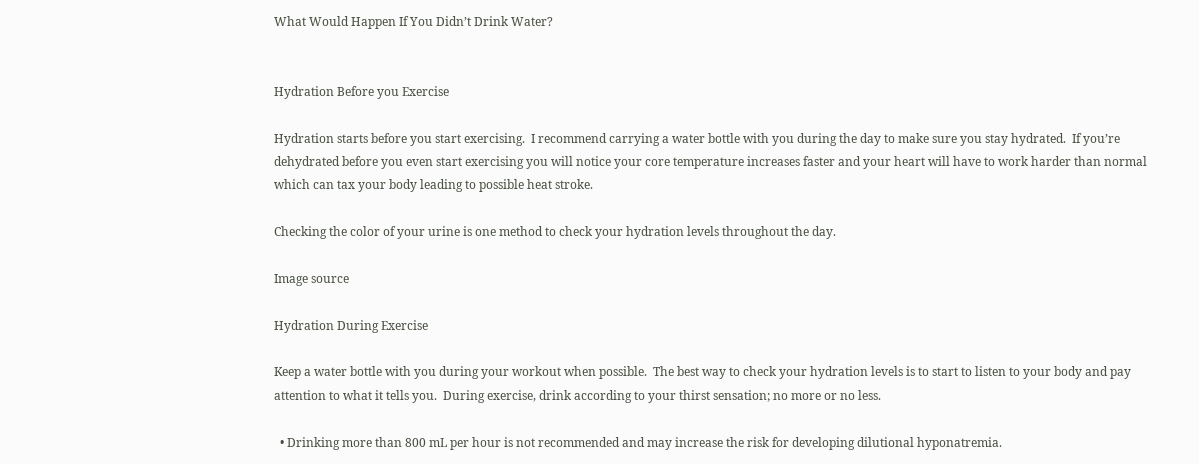What Would Happen If You Didn’t Drink Water?


Hydration Before you Exercise

Hydration starts before you start exercising.  I recommend carrying a water bottle with you during the day to make sure you stay hydrated.  If you’re dehydrated before you even start exercising you will notice your core temperature increases faster and your heart will have to work harder than normal which can tax your body leading to possible heat stroke.

Checking the color of your urine is one method to check your hydration levels throughout the day.

Image source

Hydration During Exercise

Keep a water bottle with you during your workout when possible.  The best way to check your hydration levels is to start to listen to your body and pay attention to what it tells you.  During exercise, drink according to your thirst sensation; no more or no less.

  • Drinking more than 800 mL per hour is not recommended and may increase the risk for developing dilutional hyponatremia.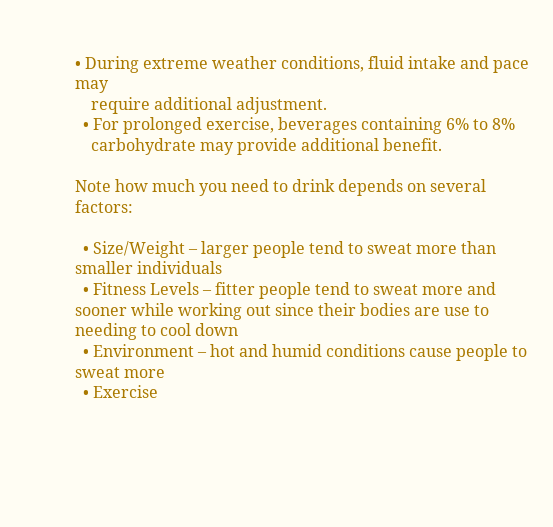• During extreme weather conditions, fluid intake and pace may
    require additional adjustment.
  • For prolonged exercise, beverages containing 6% to 8%
    carbohydrate may provide additional benefit.

Note how much you need to drink depends on several factors:

  • Size/Weight – larger people tend to sweat more than smaller individuals
  • Fitness Levels – fitter people tend to sweat more and sooner while working out since their bodies are use to needing to cool down
  • Environment – hot and humid conditions cause people to sweat more
  • Exercise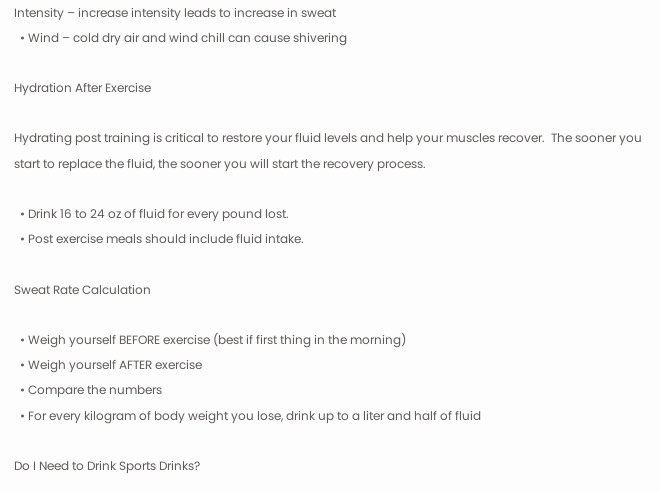Intensity – increase intensity leads to increase in sweat
  • Wind – cold dry air and wind chill can cause shivering

Hydration After Exercise

Hydrating post training is critical to restore your fluid levels and help your muscles recover.  The sooner you start to replace the fluid, the sooner you will start the recovery process.

  • Drink 16 to 24 oz of fluid for every pound lost.
  • Post exercise meals should include fluid intake.

Sweat Rate Calculation

  • Weigh yourself BEFORE exercise (best if first thing in the morning)
  • Weigh yourself AFTER exercise
  • Compare the numbers
  • For every kilogram of body weight you lose, drink up to a liter and half of fluid

Do I Need to Drink Sports Drinks?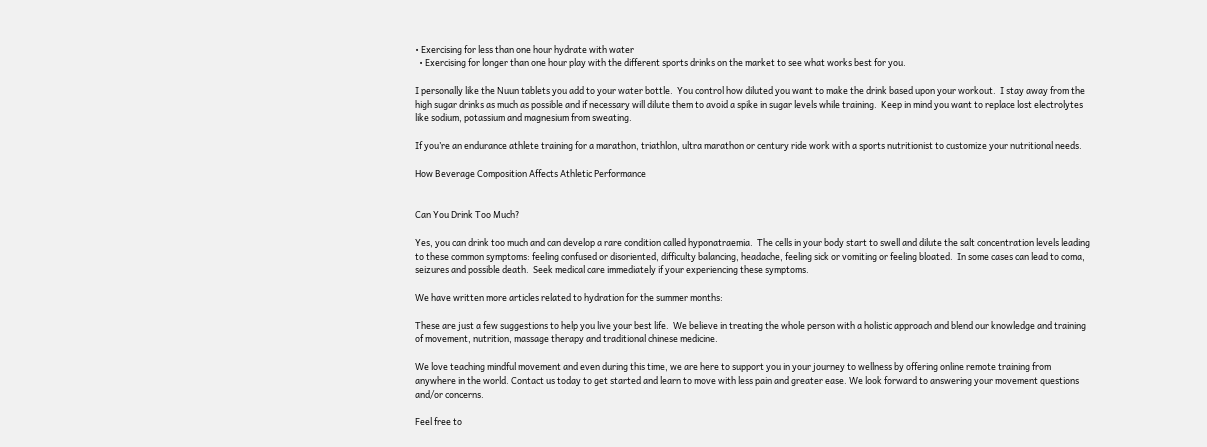• Exercising for less than one hour hydrate with water
  • Exercising for longer than one hour play with the different sports drinks on the market to see what works best for you.

I personally like the Nuun tablets you add to your water bottle.  You control how diluted you want to make the drink based upon your workout.  I stay away from the high sugar drinks as much as possible and if necessary will dilute them to avoid a spike in sugar levels while training.  Keep in mind you want to replace lost electrolytes like sodium, potassium and magnesium from sweating.

If you’re an endurance athlete training for a marathon, triathlon, ultra marathon or century ride work with a sports nutritionist to customize your nutritional needs.

How Beverage Composition Affects Athletic Performance


Can You Drink Too Much?

Yes, you can drink too much and can develop a rare condition called hyponatraemia.  The cells in your body start to swell and dilute the salt concentration levels leading to these common symptoms: feeling confused or disoriented, difficulty balancing, headache, feeling sick or vomiting or feeling bloated.  In some cases can lead to coma, seizures and possible death.  Seek medical care immediately if your experiencing these symptoms.

We have written more articles related to hydration for the summer months:

These are just a few suggestions to help you live your best life.  We believe in treating the whole person with a holistic approach and blend our knowledge and training of movement, nutrition, massage therapy and traditional chinese medicine.

We love teaching mindful movement and even during this time, we are here to support you in your journey to wellness by offering online remote training from anywhere in the world. Contact us today to get started and learn to move with less pain and greater ease. We look forward to answering your movement questions and/or concerns.

Feel free to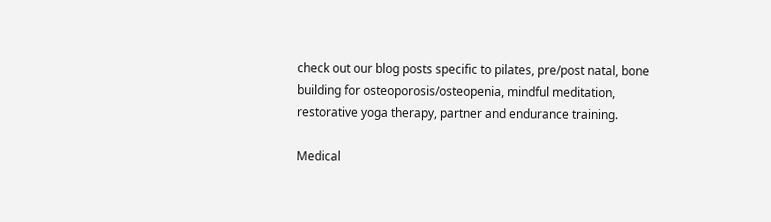check out our blog posts specific to pilates, pre/post natal, bone building for osteoporosis/osteopenia, mindful meditation, restorative yoga therapy, partner and endurance training.

Medical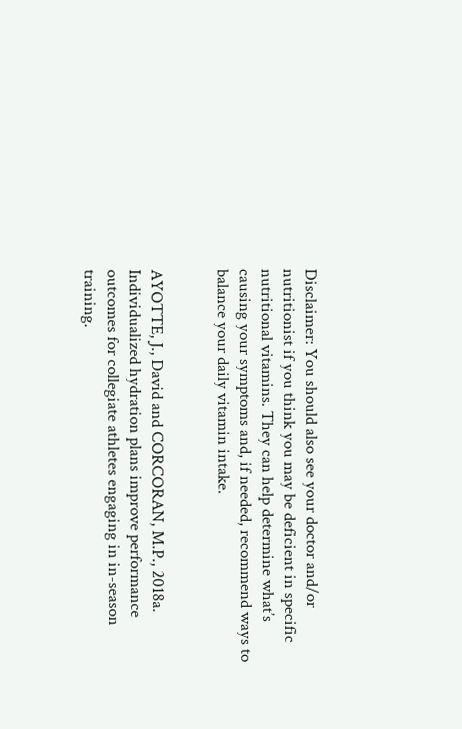Disclaimer: You should also see your doctor and/or nutritionist if you think you may be deficient in specific nutritional vitamins. They can help determine what’s causing your symptoms and, if needed, recommend ways to balance your daily vitamin intake.


AYOTTE, J., David and CORCORAN, M.P., 2018a. Individualized hydration plans improve performance outcomes for collegiate athletes engaging in in-season training.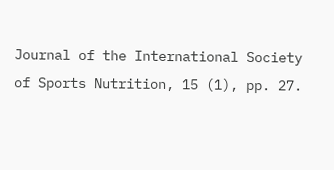Journal of the International Society of Sports Nutrition, 15 (1), pp. 27.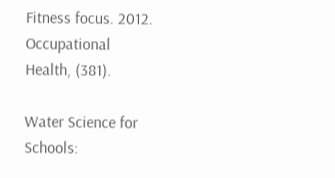Fitness focus. 2012. Occupational Health, (381).

Water Science for Schools: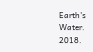Earth’s Water. 2018.